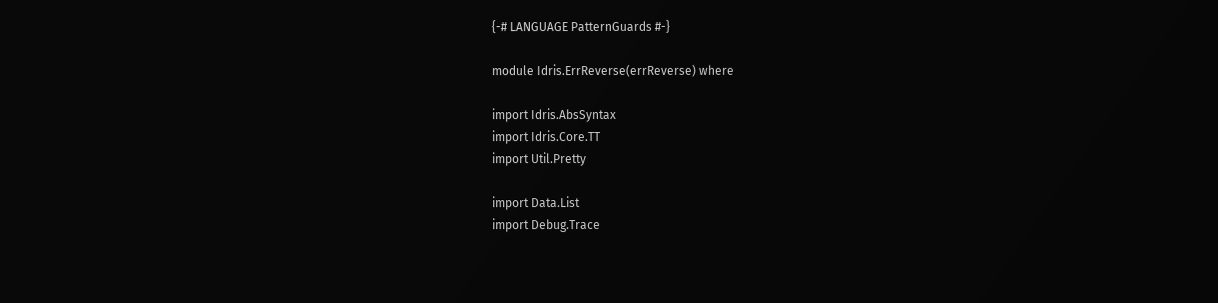{-# LANGUAGE PatternGuards #-}

module Idris.ErrReverse(errReverse) where

import Idris.AbsSyntax
import Idris.Core.TT
import Util.Pretty

import Data.List
import Debug.Trace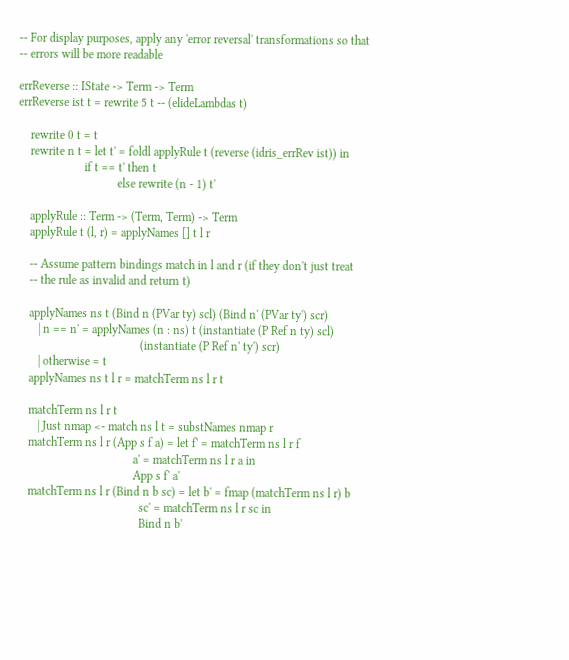-- For display purposes, apply any 'error reversal' transformations so that
-- errors will be more readable

errReverse :: IState -> Term -> Term
errReverse ist t = rewrite 5 t -- (elideLambdas t)

    rewrite 0 t = t
    rewrite n t = let t' = foldl applyRule t (reverse (idris_errRev ist)) in
                      if t == t' then t
                                 else rewrite (n - 1) t'

    applyRule :: Term -> (Term, Term) -> Term
    applyRule t (l, r) = applyNames [] t l r

    -- Assume pattern bindings match in l and r (if they don't just treat
    -- the rule as invalid and return t)

    applyNames ns t (Bind n (PVar ty) scl) (Bind n' (PVar ty') scr)
       | n == n' = applyNames (n : ns) t (instantiate (P Ref n ty) scl)
                                         (instantiate (P Ref n' ty') scr)
       | otherwise = t
    applyNames ns t l r = matchTerm ns l r t

    matchTerm ns l r t
       | Just nmap <- match ns l t = substNames nmap r
    matchTerm ns l r (App s f a) = let f' = matchTerm ns l r f
                                       a' = matchTerm ns l r a in
                                       App s f' a'
    matchTerm ns l r (Bind n b sc) = let b' = fmap (matchTerm ns l r) b
                                         sc' = matchTerm ns l r sc in
                                         Bind n b'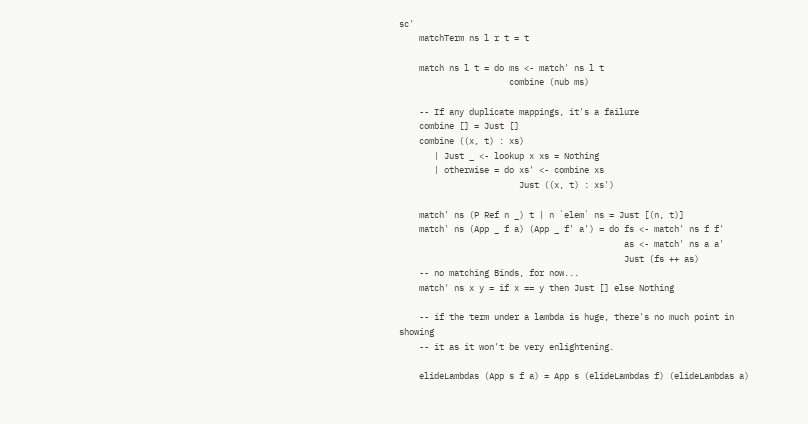sc'
    matchTerm ns l r t = t

    match ns l t = do ms <- match' ns l t
                      combine (nub ms)

    -- If any duplicate mappings, it's a failure
    combine [] = Just []
    combine ((x, t) : xs)
       | Just _ <- lookup x xs = Nothing
       | otherwise = do xs' <- combine xs
                        Just ((x, t) : xs')

    match' ns (P Ref n _) t | n `elem` ns = Just [(n, t)]
    match' ns (App _ f a) (App _ f' a') = do fs <- match' ns f f'
                                             as <- match' ns a a'
                                             Just (fs ++ as)
    -- no matching Binds, for now...
    match' ns x y = if x == y then Just [] else Nothing

    -- if the term under a lambda is huge, there's no much point in showing
    -- it as it won't be very enlightening.

    elideLambdas (App s f a) = App s (elideLambdas f) (elideLambdas a)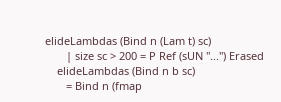elideLambdas (Bind n (Lam t) sc)
       | size sc > 200 = P Ref (sUN "...") Erased
    elideLambdas (Bind n b sc)
       = Bind n (fmap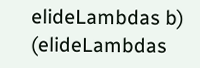elideLambdas b) (elideLambdas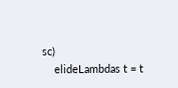sc)
    elideLambdas t = t